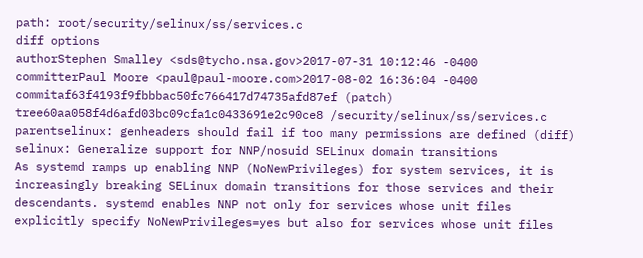path: root/security/selinux/ss/services.c
diff options
authorStephen Smalley <sds@tycho.nsa.gov>2017-07-31 10:12:46 -0400
committerPaul Moore <paul@paul-moore.com>2017-08-02 16:36:04 -0400
commitaf63f4193f9fbbbac50fc766417d74735afd87ef (patch)
tree60aa058f4d6afd03bc09cfa1c0433691e2c90ce8 /security/selinux/ss/services.c
parentselinux: genheaders should fail if too many permissions are defined (diff)
selinux: Generalize support for NNP/nosuid SELinux domain transitions
As systemd ramps up enabling NNP (NoNewPrivileges) for system services, it is increasingly breaking SELinux domain transitions for those services and their descendants. systemd enables NNP not only for services whose unit files explicitly specify NoNewPrivileges=yes but also for services whose unit files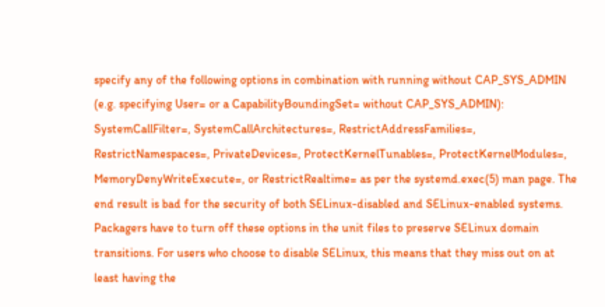specify any of the following options in combination with running without CAP_SYS_ADMIN (e.g. specifying User= or a CapabilityBoundingSet= without CAP_SYS_ADMIN): SystemCallFilter=, SystemCallArchitectures=, RestrictAddressFamilies=, RestrictNamespaces=, PrivateDevices=, ProtectKernelTunables=, ProtectKernelModules=, MemoryDenyWriteExecute=, or RestrictRealtime= as per the systemd.exec(5) man page. The end result is bad for the security of both SELinux-disabled and SELinux-enabled systems. Packagers have to turn off these options in the unit files to preserve SELinux domain transitions. For users who choose to disable SELinux, this means that they miss out on at least having the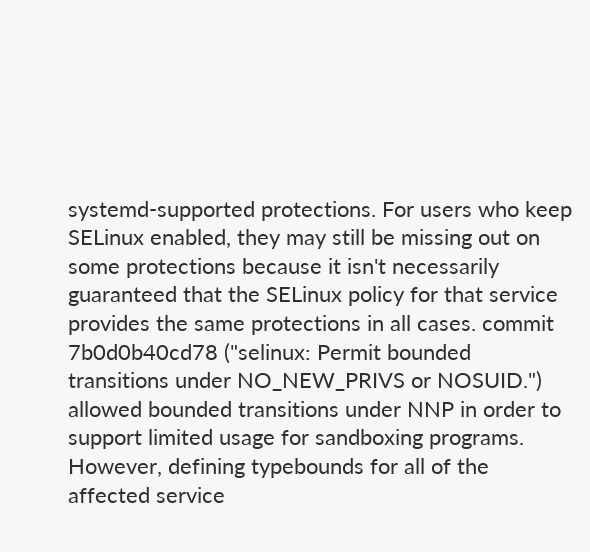systemd-supported protections. For users who keep SELinux enabled, they may still be missing out on some protections because it isn't necessarily guaranteed that the SELinux policy for that service provides the same protections in all cases. commit 7b0d0b40cd78 ("selinux: Permit bounded transitions under NO_NEW_PRIVS or NOSUID.") allowed bounded transitions under NNP in order to support limited usage for sandboxing programs. However, defining typebounds for all of the affected service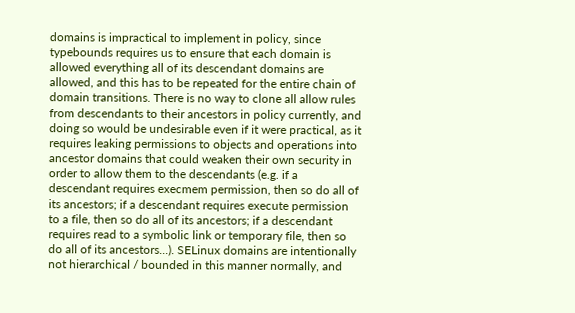domains is impractical to implement in policy, since typebounds requires us to ensure that each domain is allowed everything all of its descendant domains are allowed, and this has to be repeated for the entire chain of domain transitions. There is no way to clone all allow rules from descendants to their ancestors in policy currently, and doing so would be undesirable even if it were practical, as it requires leaking permissions to objects and operations into ancestor domains that could weaken their own security in order to allow them to the descendants (e.g. if a descendant requires execmem permission, then so do all of its ancestors; if a descendant requires execute permission to a file, then so do all of its ancestors; if a descendant requires read to a symbolic link or temporary file, then so do all of its ancestors...). SELinux domains are intentionally not hierarchical / bounded in this manner normally, and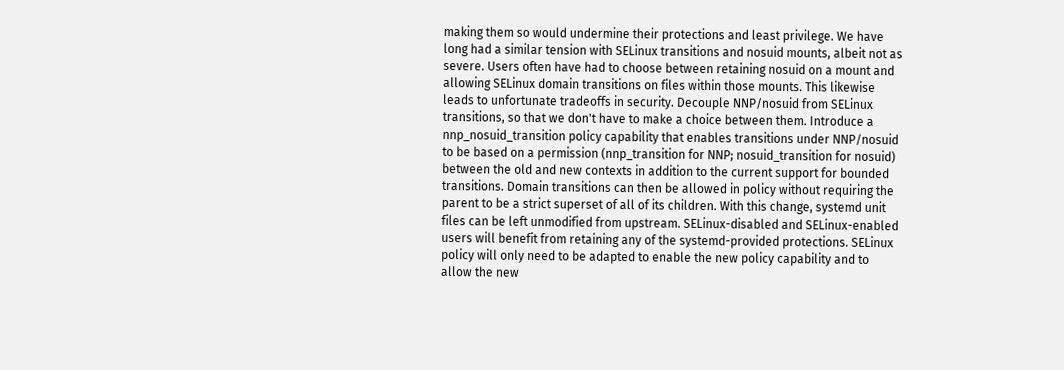making them so would undermine their protections and least privilege. We have long had a similar tension with SELinux transitions and nosuid mounts, albeit not as severe. Users often have had to choose between retaining nosuid on a mount and allowing SELinux domain transitions on files within those mounts. This likewise leads to unfortunate tradeoffs in security. Decouple NNP/nosuid from SELinux transitions, so that we don't have to make a choice between them. Introduce a nnp_nosuid_transition policy capability that enables transitions under NNP/nosuid to be based on a permission (nnp_transition for NNP; nosuid_transition for nosuid) between the old and new contexts in addition to the current support for bounded transitions. Domain transitions can then be allowed in policy without requiring the parent to be a strict superset of all of its children. With this change, systemd unit files can be left unmodified from upstream. SELinux-disabled and SELinux-enabled users will benefit from retaining any of the systemd-provided protections. SELinux policy will only need to be adapted to enable the new policy capability and to allow the new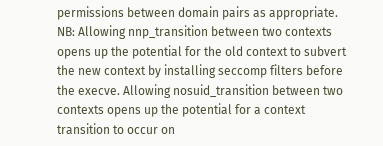permissions between domain pairs as appropriate. NB: Allowing nnp_transition between two contexts opens up the potential for the old context to subvert the new context by installing seccomp filters before the execve. Allowing nosuid_transition between two contexts opens up the potential for a context transition to occur on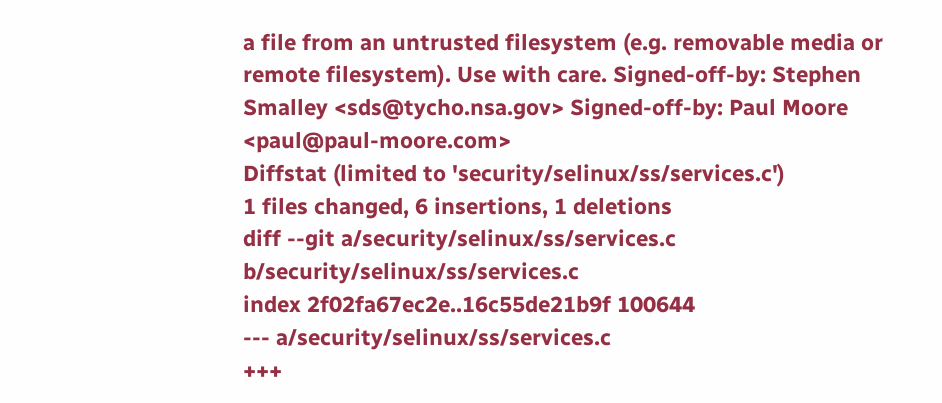a file from an untrusted filesystem (e.g. removable media or remote filesystem). Use with care. Signed-off-by: Stephen Smalley <sds@tycho.nsa.gov> Signed-off-by: Paul Moore <paul@paul-moore.com>
Diffstat (limited to 'security/selinux/ss/services.c')
1 files changed, 6 insertions, 1 deletions
diff --git a/security/selinux/ss/services.c b/security/selinux/ss/services.c
index 2f02fa67ec2e..16c55de21b9f 100644
--- a/security/selinux/ss/services.c
+++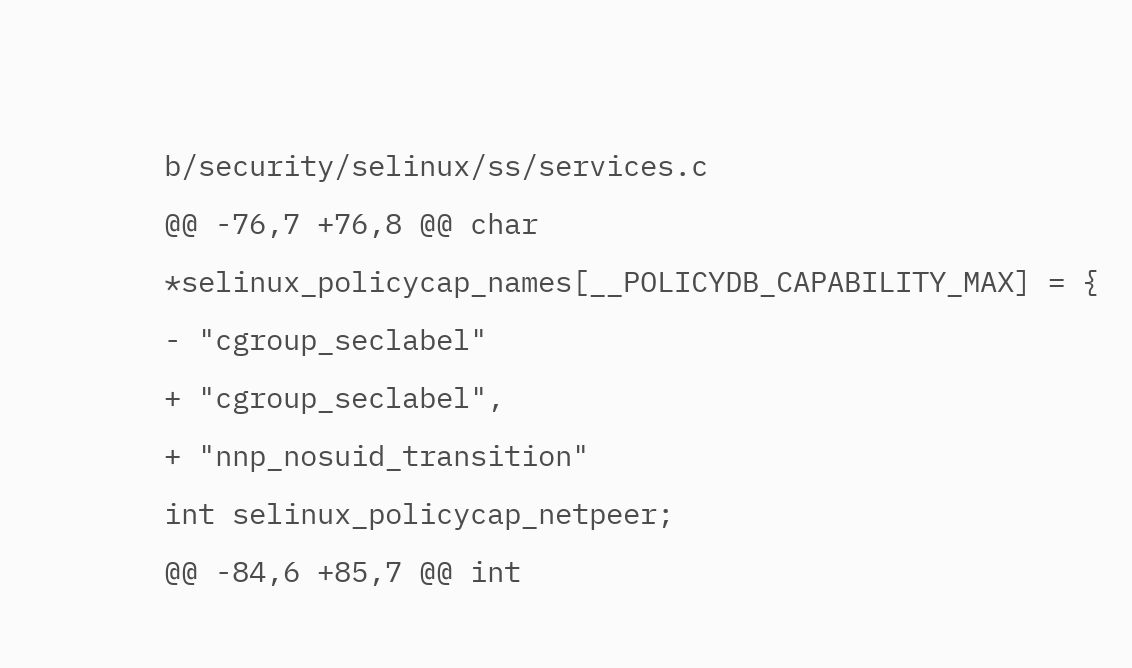b/security/selinux/ss/services.c
@@ -76,7 +76,8 @@ char *selinux_policycap_names[__POLICYDB_CAPABILITY_MAX] = {
- "cgroup_seclabel"
+ "cgroup_seclabel",
+ "nnp_nosuid_transition"
int selinux_policycap_netpeer;
@@ -84,6 +85,7 @@ int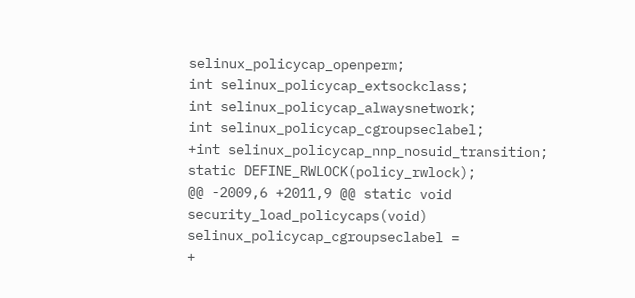selinux_policycap_openperm;
int selinux_policycap_extsockclass;
int selinux_policycap_alwaysnetwork;
int selinux_policycap_cgroupseclabel;
+int selinux_policycap_nnp_nosuid_transition;
static DEFINE_RWLOCK(policy_rwlock);
@@ -2009,6 +2011,9 @@ static void security_load_policycaps(void)
selinux_policycap_cgroupseclabel =
+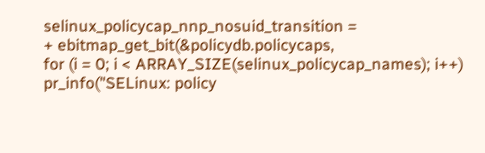selinux_policycap_nnp_nosuid_transition =
+ ebitmap_get_bit(&policydb.policycaps,
for (i = 0; i < ARRAY_SIZE(selinux_policycap_names); i++)
pr_info("SELinux: policy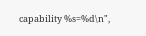capability %s=%d\n",